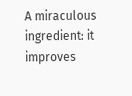A miraculous ingredient: it improves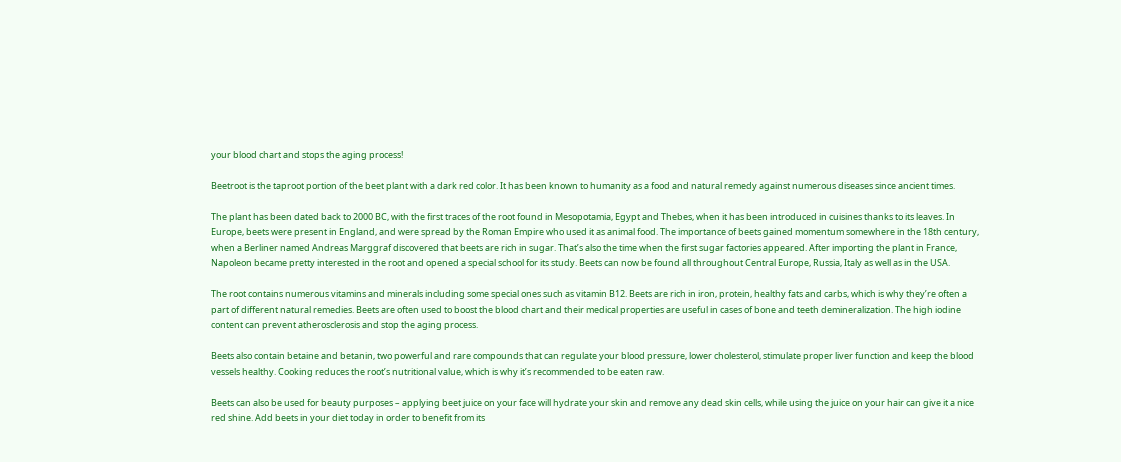your blood chart and stops the aging process!

Beetroot is the taproot portion of the beet plant with a dark red color. It has been known to humanity as a food and natural remedy against numerous diseases since ancient times.

The plant has been dated back to 2000 BC, with the first traces of the root found in Mesopotamia, Egypt and Thebes, when it has been introduced in cuisines thanks to its leaves. In Europe, beets were present in England, and were spread by the Roman Empire who used it as animal food. The importance of beets gained momentum somewhere in the 18th century, when a Berliner named Andreas Marggraf discovered that beets are rich in sugar. That’s also the time when the first sugar factories appeared. After importing the plant in France, Napoleon became pretty interested in the root and opened a special school for its study. Beets can now be found all throughout Central Europe, Russia, Italy as well as in the USA.

The root contains numerous vitamins and minerals including some special ones such as vitamin B12. Beets are rich in iron, protein, healthy fats and carbs, which is why they’re often a part of different natural remedies. Beets are often used to boost the blood chart and their medical properties are useful in cases of bone and teeth demineralization. The high iodine content can prevent atherosclerosis and stop the aging process.

Beets also contain betaine and betanin, two powerful and rare compounds that can regulate your blood pressure, lower cholesterol, stimulate proper liver function and keep the blood vessels healthy. Cooking reduces the root’s nutritional value, which is why it’s recommended to be eaten raw.

Beets can also be used for beauty purposes – applying beet juice on your face will hydrate your skin and remove any dead skin cells, while using the juice on your hair can give it a nice red shine. Add beets in your diet today in order to benefit from its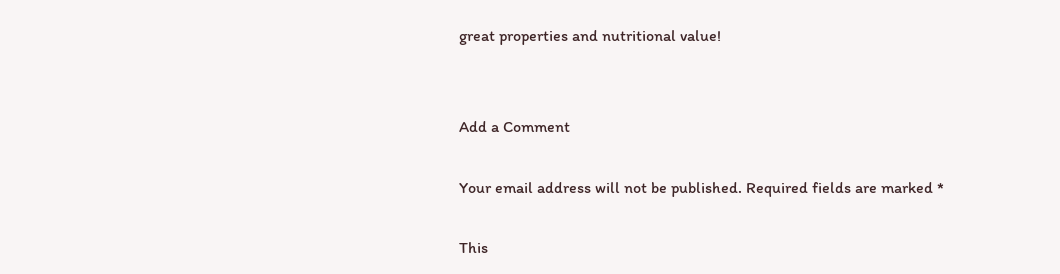great properties and nutritional value!


Add a Comment

Your email address will not be published. Required fields are marked *

This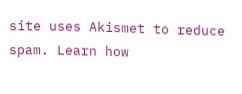site uses Akismet to reduce spam. Learn how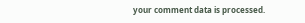your comment data is processed.